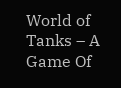World of Tanks – A Game Of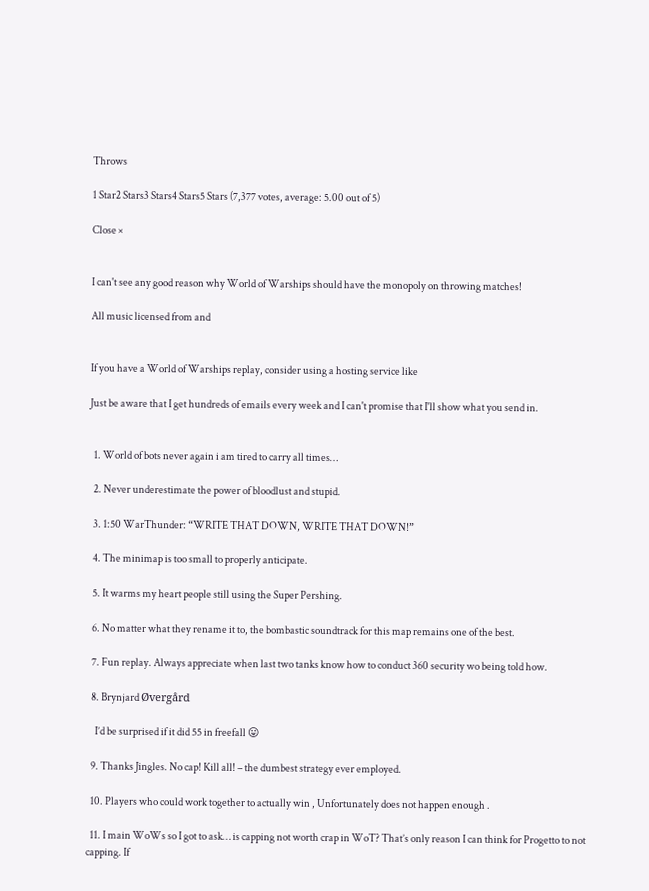Throws

1 Star2 Stars3 Stars4 Stars5 Stars (7,377 votes, average: 5.00 out of 5)

Close ×


I can't see any good reason why World of Warships should have the monopoly on throwing matches!

All music licensed from and


If you have a World of Warships replay, consider using a hosting service like

Just be aware that I get hundreds of emails every week and I can't promise that I'll show what you send in.


  1. World of bots never again i am tired to carry all times…

  2. Never underestimate the power of bloodlust and stupid.

  3. 1:50 WarThunder: “WRITE THAT DOWN, WRITE THAT DOWN!”

  4. The minimap is too small to properly anticipate.

  5. It warms my heart people still using the Super Pershing.

  6. No matter what they rename it to, the bombastic soundtrack for this map remains one of the best.

  7. Fun replay. Always appreciate when last two tanks know how to conduct 360 security wo being told how.

  8. Brynjard Øvergård

    I’d be surprised if it did 55 in freefall 😛

  9. Thanks Jingles. No cap! Kill all! – the dumbest strategy ever employed.

  10. Players who could work together to actually win , Unfortunately does not happen enough .

  11. I main WoWs so I got to ask… is capping not worth crap in WoT? That’s only reason I can think for Progetto to not capping. If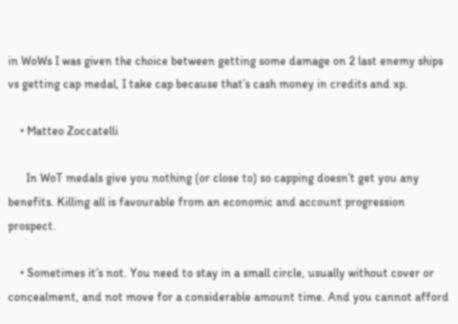in WoWs I was given the choice between getting some damage on 2 last enemy ships vs getting cap medal, I take cap because that’s cash money in credits and xp.

    • Matteo Zoccatelli

      In WoT medals give you nothing (or close to) so capping doesn’t get you any benefits. Killing all is favourable from an economic and account progression prospect.

    • Sometimes it’s not. You need to stay in a small circle, usually without cover or concealment, and not move for a considerable amount time. And you cannot afford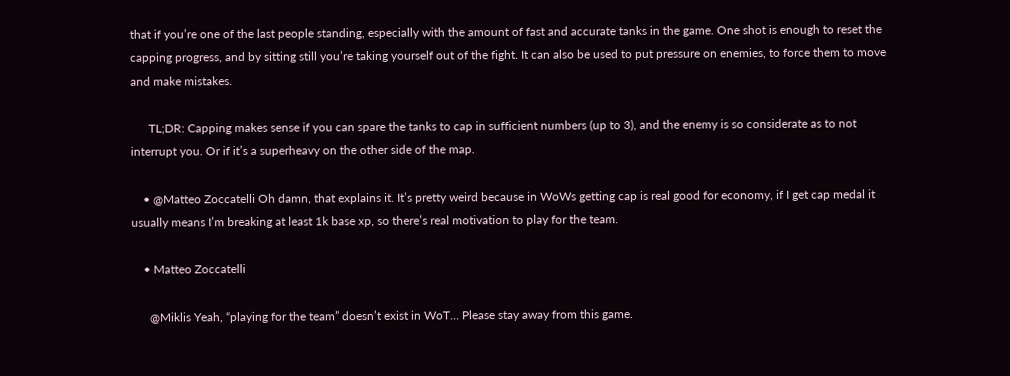that if you’re one of the last people standing, especially with the amount of fast and accurate tanks in the game. One shot is enough to reset the capping progress, and by sitting still you’re taking yourself out of the fight. It can also be used to put pressure on enemies, to force them to move and make mistakes.

      TL;DR: Capping makes sense if you can spare the tanks to cap in sufficient numbers (up to 3), and the enemy is so considerate as to not interrupt you. Or if it’s a superheavy on the other side of the map.

    • @Matteo Zoccatelli Oh damn, that explains it. It’s pretty weird because in WoWs getting cap is real good for economy, if I get cap medal it usually means I’m breaking at least 1k base xp, so there’s real motivation to play for the team.

    • Matteo Zoccatelli

      @Miklis Yeah, “playing for the team” doesn’t exist in WoT… Please stay away from this game.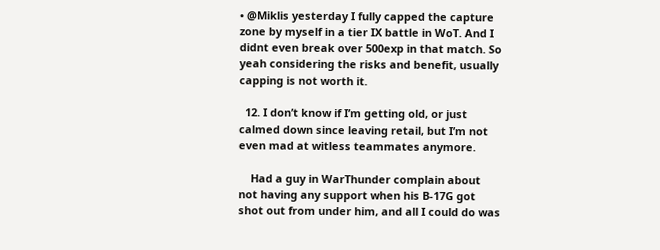• @Miklis yesterday I fully capped the capture zone by myself in a tier IX battle in WoT. And I didnt even break over 500exp in that match. So yeah considering the risks and benefit, usually capping is not worth it.

  12. I don’t know if I’m getting old, or just calmed down since leaving retail, but I’m not even mad at witless teammates anymore.

    Had a guy in WarThunder complain about not having any support when his B-17G got shot out from under him, and all I could do was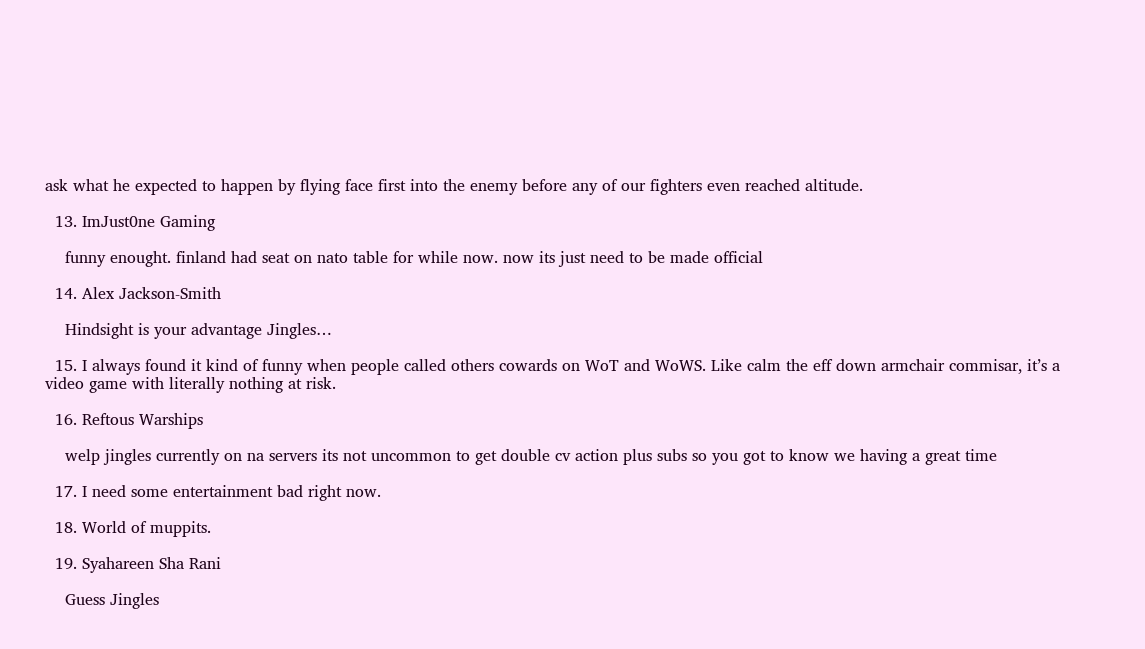ask what he expected to happen by flying face first into the enemy before any of our fighters even reached altitude.

  13. ImJust0ne Gaming

    funny enought. finland had seat on nato table for while now. now its just need to be made official

  14. Alex Jackson-Smith

    Hindsight is your advantage Jingles…

  15. I always found it kind of funny when people called others cowards on WoT and WoWS. Like calm the eff down armchair commisar, it’s a video game with literally nothing at risk.

  16. Reftous Warships

    welp jingles currently on na servers its not uncommon to get double cv action plus subs so you got to know we having a great time

  17. I need some entertainment bad right now.

  18. World of muppits.

  19. Syahareen Sha Rani

    Guess Jingles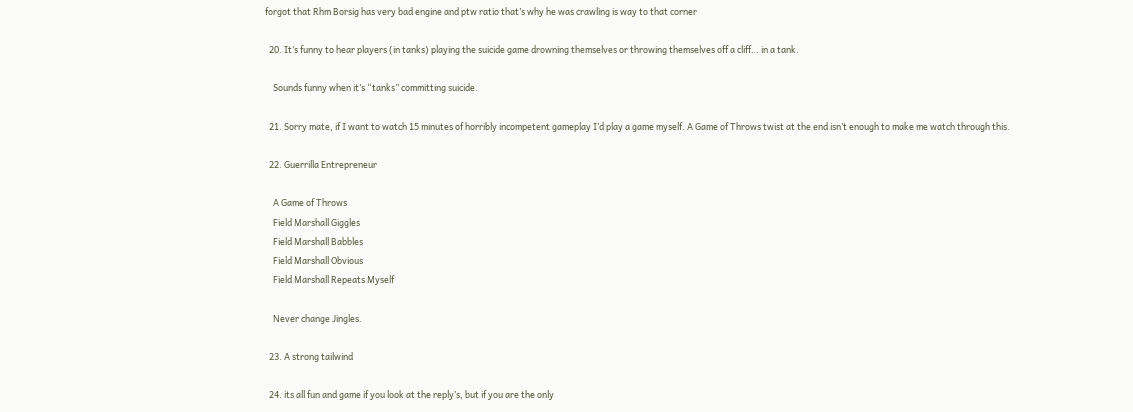forgot that Rhm Borsig has very bad engine and ptw ratio that’s why he was crawling is way to that corner

  20. It’s funny to hear players (in tanks) playing the suicide game drowning themselves or throwing themselves off a cliff… in a tank.

    Sounds funny when it’s “tanks” committing suicide.

  21. Sorry mate, if I want to watch 15 minutes of horribly incompetent gameplay I’d play a game myself. A Game of Throws twist at the end isn’t enough to make me watch through this.

  22. Guerrilla Entrepreneur

    A Game of Throws
    Field Marshall Giggles
    Field Marshall Babbles
    Field Marshall Obvious
    Field Marshall Repeats Myself

    Never change Jingles.

  23. A strong tailwind

  24. its all fun and game if you look at the reply’s, but if you are the only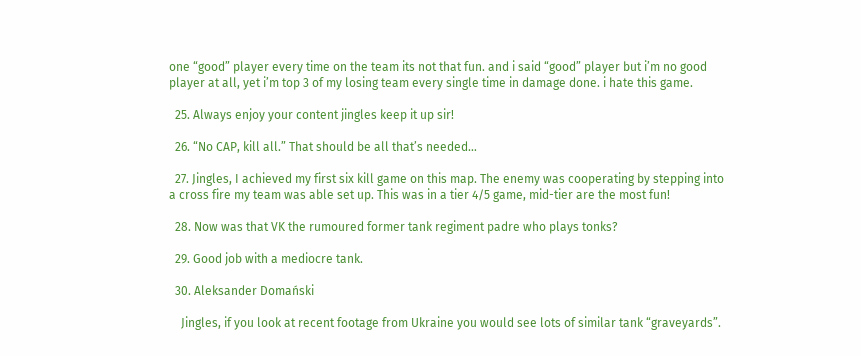one “good” player every time on the team its not that fun. and i said “good” player but i’m no good player at all, yet i’m top 3 of my losing team every single time in damage done. i hate this game.

  25. Always enjoy your content jingles keep it up sir!

  26. “No CAP, kill all.” That should be all that’s needed…

  27. Jingles, I achieved my first six kill game on this map. The enemy was cooperating by stepping into a cross fire my team was able set up. This was in a tier 4/5 game, mid-tier are the most fun!

  28. Now was that VK the rumoured former tank regiment padre who plays tonks?

  29. Good job with a mediocre tank.

  30. Aleksander Domański

    Jingles, if you look at recent footage from Ukraine you would see lots of similar tank “graveyards”.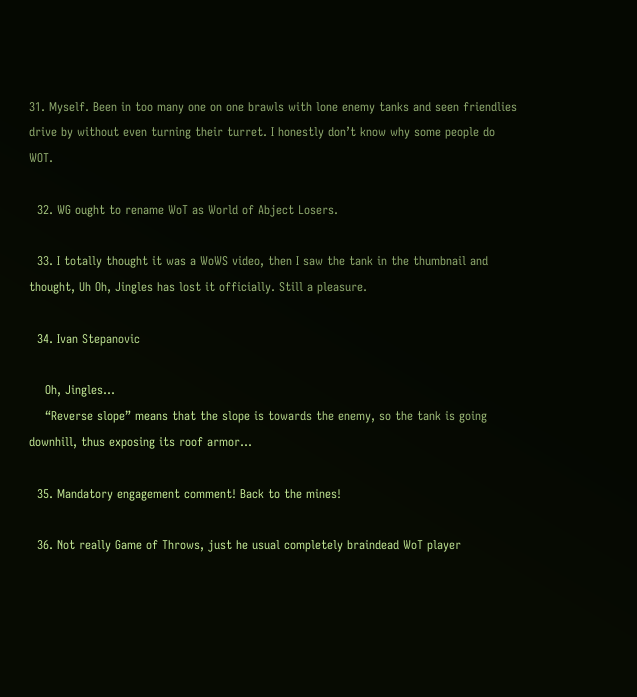31. Myself. Been in too many one on one brawls with lone enemy tanks and seen friendlies drive by without even turning their turret. I honestly don’t know why some people do WOT.

  32. WG ought to rename WoT as World of Abject Losers.

  33. I totally thought it was a WoWS video, then I saw the tank in the thumbnail and thought, Uh Oh, Jingles has lost it officially. Still a pleasure.

  34. Ivan Stepanovic

    Oh, Jingles…
    “Reverse slope” means that the slope is towards the enemy, so the tank is going downhill, thus exposing its roof armor…

  35. Mandatory engagement comment! Back to the mines!

  36. Not really Game of Throws, just he usual completely braindead WoT player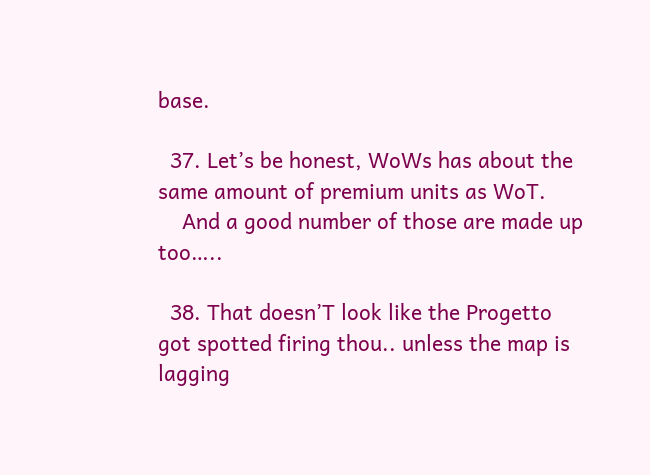base.

  37. Let’s be honest, WoWs has about the same amount of premium units as WoT.
    And a good number of those are made up too…..

  38. That doesn’T look like the Progetto got spotted firing thou.. unless the map is lagging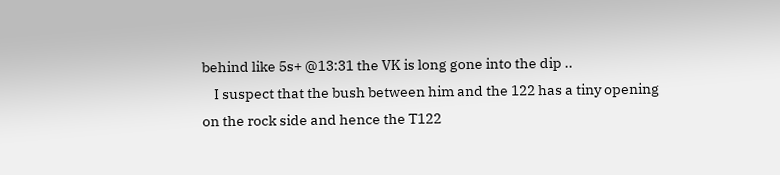behind like 5s+ @13:31 the VK is long gone into the dip ..
    I suspect that the bush between him and the 122 has a tiny opening on the rock side and hence the T122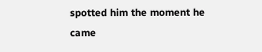spotted him the moment he came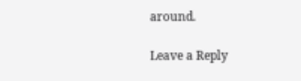around.

Leave a Reply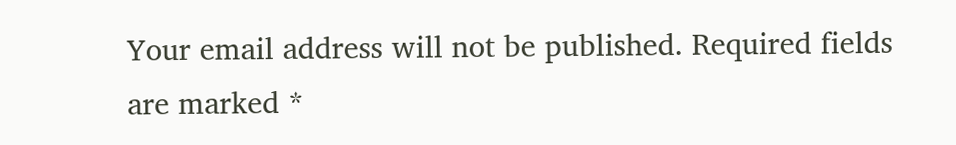Your email address will not be published. Required fields are marked *